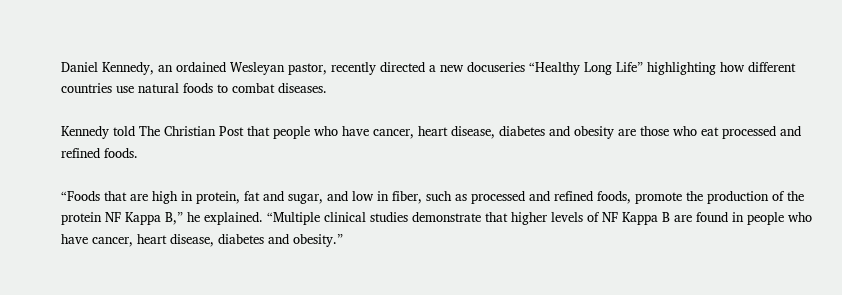Daniel Kennedy, an ordained Wesleyan pastor, recently directed a new docuseries “Healthy Long Life” highlighting how different countries use natural foods to combat diseases.

Kennedy told The Christian Post that people who have cancer, heart disease, diabetes and obesity are those who eat processed and refined foods.

“Foods that are high in protein, fat and sugar, and low in fiber, such as processed and refined foods, promote the production of the protein NF Kappa B,” he explained. “Multiple clinical studies demonstrate that higher levels of NF Kappa B are found in people who have cancer, heart disease, diabetes and obesity.”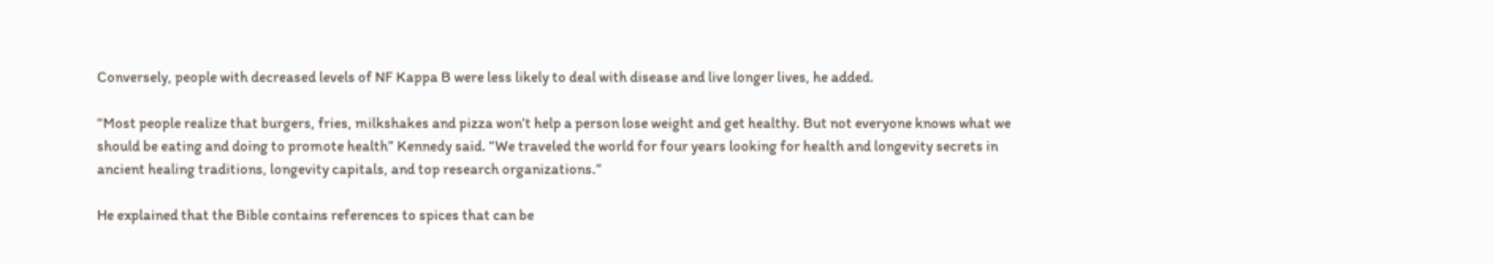Conversely, people with decreased levels of NF Kappa B were less likely to deal with disease and live longer lives, he added.

“Most people realize that burgers, fries, milkshakes and pizza won’t help a person lose weight and get healthy. But not everyone knows what we should be eating and doing to promote health” Kennedy said. “We traveled the world for four years looking for health and longevity secrets in ancient healing traditions, longevity capitals, and top research organizations.”

He explained that the Bible contains references to spices that can be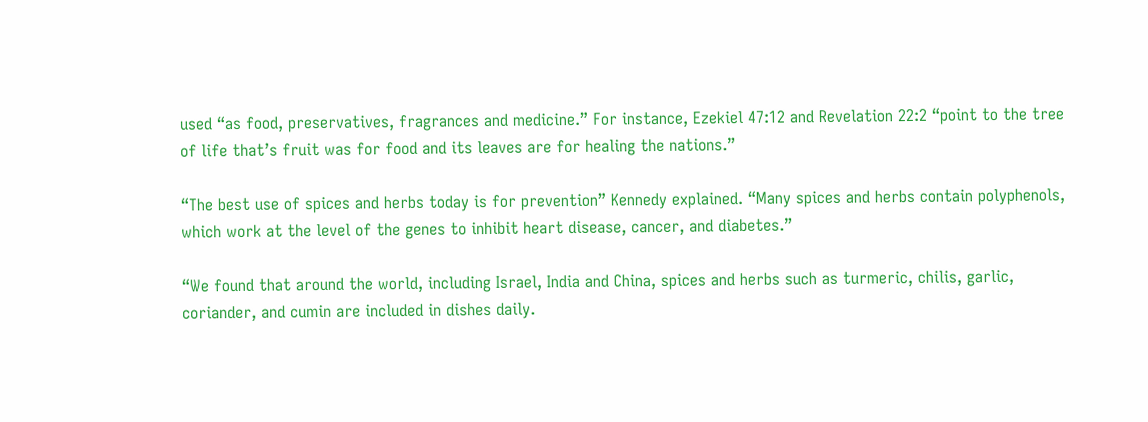used “as food, preservatives, fragrances and medicine.” For instance, Ezekiel 47:12 and Revelation 22:2 “point to the tree of life that’s fruit was for food and its leaves are for healing the nations.”

“The best use of spices and herbs today is for prevention” Kennedy explained. “Many spices and herbs contain polyphenols, which work at the level of the genes to inhibit heart disease, cancer, and diabetes.”

“We found that around the world, including Israel, India and China, spices and herbs such as turmeric, chilis, garlic, coriander, and cumin are included in dishes daily.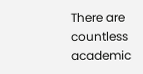There are countless academic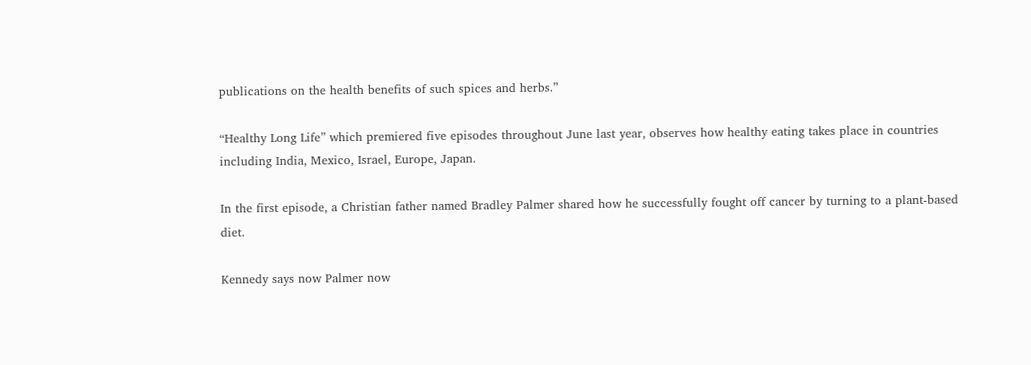publications on the health benefits of such spices and herbs.”

“Healthy Long Life” which premiered five episodes throughout June last year, observes how healthy eating takes place in countries including India, Mexico, Israel, Europe, Japan.

In the first episode, a Christian father named Bradley Palmer shared how he successfully fought off cancer by turning to a plant-based diet.

Kennedy says now Palmer now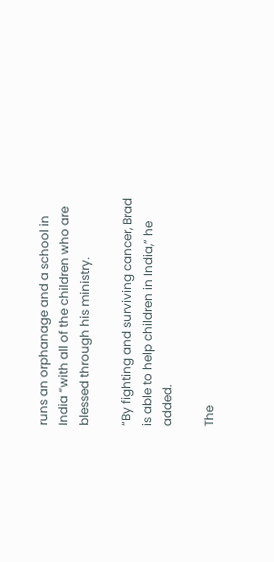runs an orphanage and a school in India “with all of the children who are blessed through his ministry.

“By fighting and surviving cancer, Brad is able to help children in India,” he added.

The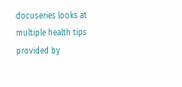docuseries looks at multiple health tips provided by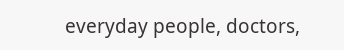everyday people, doctors,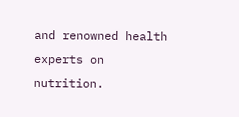and renowned health experts on nutrition.